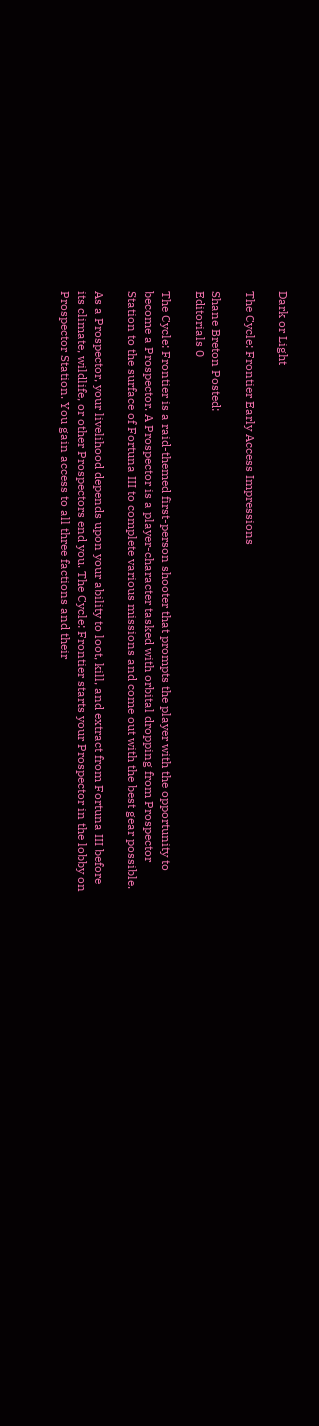Dark or Light

The Cycle: Frontier Early Access Impressions

Shane Breton Posted:
Editorials 0

The Cycle: Frontier is a raid-themed first-person shooter that prompts the player with the opportunity to become a Prospector. A Prospector is a player-character tasked with orbital dropping from Prospector Station to the surface of Fortuna III to complete various missions and come out with the best gear possible.

As a Prospector, your livelihood depends upon your ability to loot, kill, and extract from Fortuna III before its climate, wildlife, or other Prospectors end you. The Cycle: Frontier starts your Prospector in the lobby on Prospector Station. You gain access to all three factions and their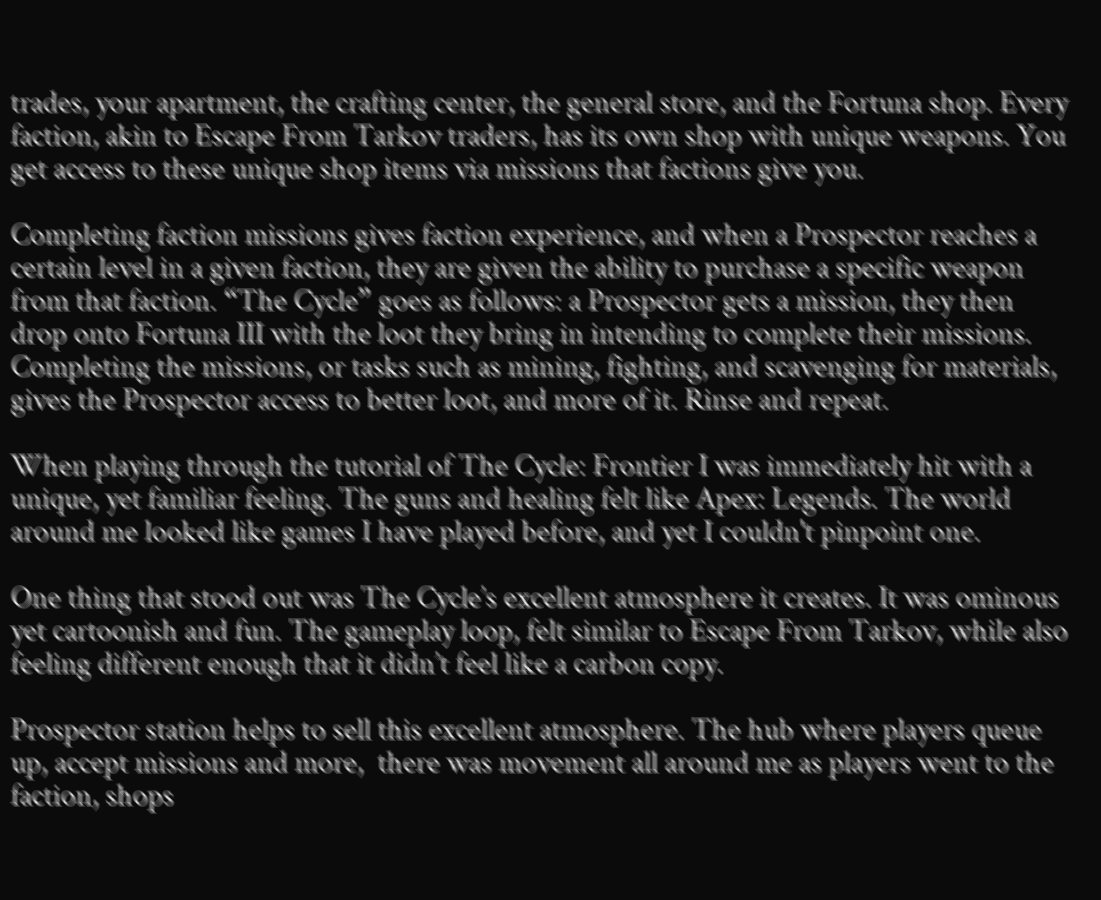trades, your apartment, the crafting center, the general store, and the Fortuna shop. Every faction, akin to Escape From Tarkov traders, has its own shop with unique weapons. You get access to these unique shop items via missions that factions give you.

Completing faction missions gives faction experience, and when a Prospector reaches a certain level in a given faction, they are given the ability to purchase a specific weapon from that faction. “The Cycle” goes as follows: a Prospector gets a mission, they then drop onto Fortuna III with the loot they bring in intending to complete their missions. Completing the missions, or tasks such as mining, fighting, and scavenging for materials, gives the Prospector access to better loot, and more of it. Rinse and repeat.

When playing through the tutorial of The Cycle: Frontier I was immediately hit with a unique, yet familiar feeling. The guns and healing felt like Apex: Legends. The world around me looked like games I have played before, and yet I couldn't pinpoint one.

One thing that stood out was The Cycle’s excellent atmosphere it creates. It was ominous yet cartoonish and fun. The gameplay loop, felt similar to Escape From Tarkov, while also feeling different enough that it didn’t feel like a carbon copy.

Prospector station helps to sell this excellent atmosphere. The hub where players queue up, accept missions and more,  there was movement all around me as players went to the faction, shops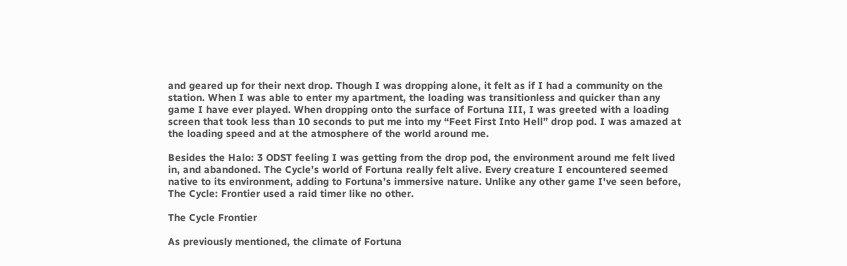and geared up for their next drop. Though I was dropping alone, it felt as if I had a community on the station. When I was able to enter my apartment, the loading was transitionless and quicker than any game I have ever played. When dropping onto the surface of Fortuna III, I was greeted with a loading screen that took less than 10 seconds to put me into my “Feet First Into Hell” drop pod. I was amazed at the loading speed and at the atmosphere of the world around me.

Besides the Halo: 3 ODST feeling I was getting from the drop pod, the environment around me felt lived in, and abandoned. The Cycle’s world of Fortuna really felt alive. Every creature I encountered seemed native to its environment, adding to Fortuna’s immersive nature. Unlike any other game I've seen before, The Cycle: Frontier used a raid timer like no other.

The Cycle Frontier

As previously mentioned, the climate of Fortuna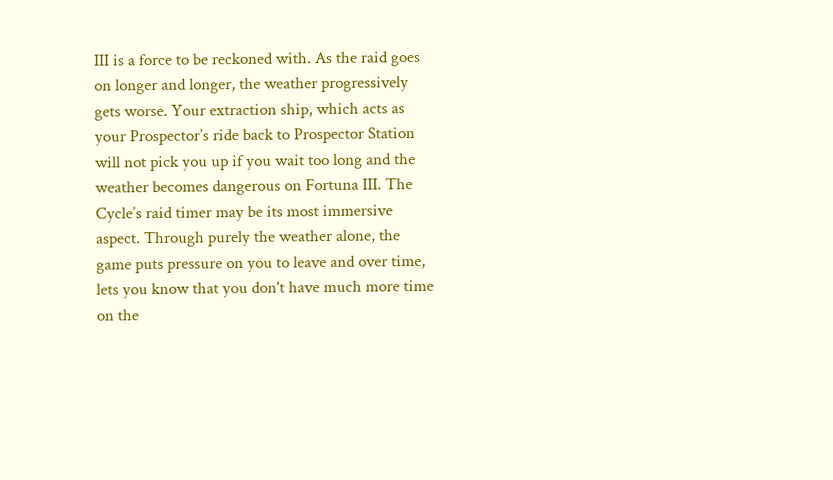III is a force to be reckoned with. As the raid goes on longer and longer, the weather progressively gets worse. Your extraction ship, which acts as your Prospector’s ride back to Prospector Station will not pick you up if you wait too long and the weather becomes dangerous on Fortuna III. The Cycle’s raid timer may be its most immersive aspect. Through purely the weather alone, the game puts pressure on you to leave and over time, lets you know that you don't have much more time on the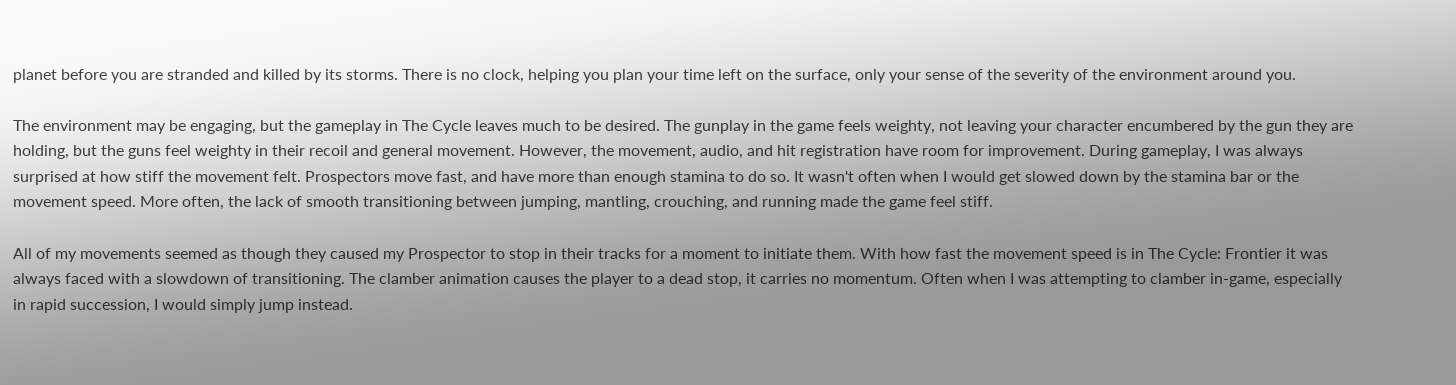planet before you are stranded and killed by its storms. There is no clock, helping you plan your time left on the surface, only your sense of the severity of the environment around you.

The environment may be engaging, but the gameplay in The Cycle leaves much to be desired. The gunplay in the game feels weighty, not leaving your character encumbered by the gun they are holding, but the guns feel weighty in their recoil and general movement. However, the movement, audio, and hit registration have room for improvement. During gameplay, I was always surprised at how stiff the movement felt. Prospectors move fast, and have more than enough stamina to do so. It wasn't often when I would get slowed down by the stamina bar or the movement speed. More often, the lack of smooth transitioning between jumping, mantling, crouching, and running made the game feel stiff.

All of my movements seemed as though they caused my Prospector to stop in their tracks for a moment to initiate them. With how fast the movement speed is in The Cycle: Frontier it was always faced with a slowdown of transitioning. The clamber animation causes the player to a dead stop, it carries no momentum. Often when I was attempting to clamber in-game, especially in rapid succession, I would simply jump instead.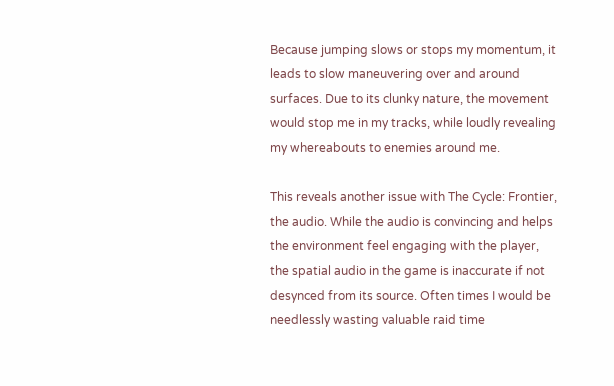Because jumping slows or stops my momentum, it leads to slow maneuvering over and around surfaces. Due to its clunky nature, the movement would stop me in my tracks, while loudly revealing my whereabouts to enemies around me.

This reveals another issue with The Cycle: Frontier, the audio. While the audio is convincing and helps the environment feel engaging with the player, the spatial audio in the game is inaccurate if not desynced from its source. Often times I would be needlessly wasting valuable raid time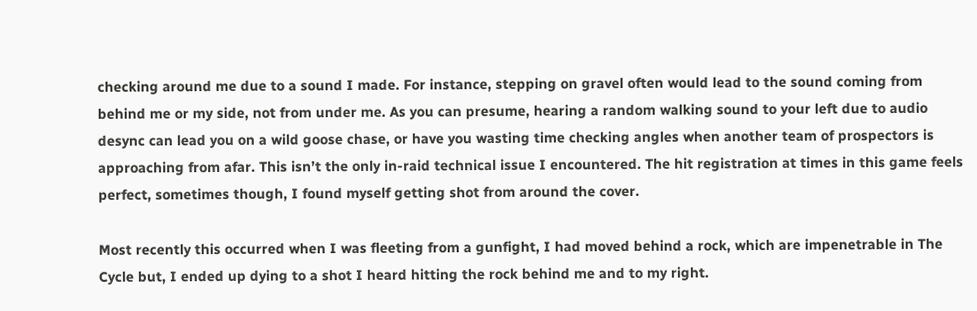checking around me due to a sound I made. For instance, stepping on gravel often would lead to the sound coming from behind me or my side, not from under me. As you can presume, hearing a random walking sound to your left due to audio desync can lead you on a wild goose chase, or have you wasting time checking angles when another team of prospectors is approaching from afar. This isn’t the only in-raid technical issue I encountered. The hit registration at times in this game feels perfect, sometimes though, I found myself getting shot from around the cover.

Most recently this occurred when I was fleeting from a gunfight, I had moved behind a rock, which are impenetrable in The Cycle but, I ended up dying to a shot I heard hitting the rock behind me and to my right.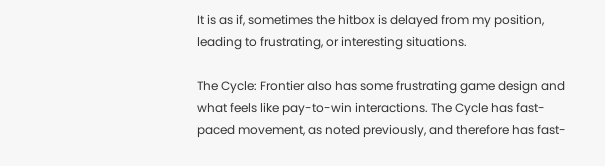It is as if, sometimes the hitbox is delayed from my position, leading to frustrating, or interesting situations.

The Cycle: Frontier also has some frustrating game design and what feels like pay-to-win interactions. The Cycle has fast-paced movement, as noted previously, and therefore has fast-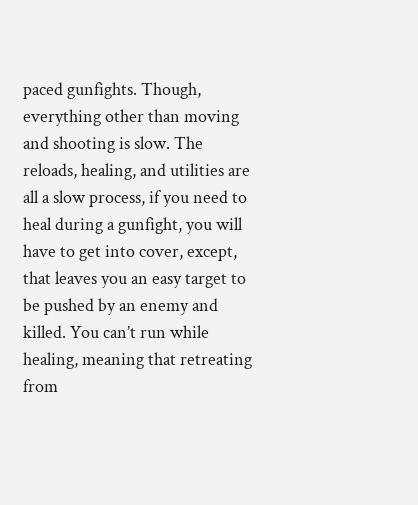paced gunfights. Though, everything other than moving and shooting is slow. The reloads, healing, and utilities are all a slow process, if you need to heal during a gunfight, you will have to get into cover, except, that leaves you an easy target to be pushed by an enemy and killed. You can’t run while healing, meaning that retreating from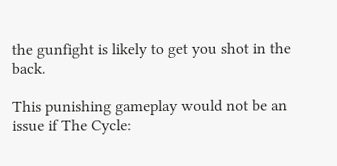the gunfight is likely to get you shot in the back.

This punishing gameplay would not be an issue if The Cycle: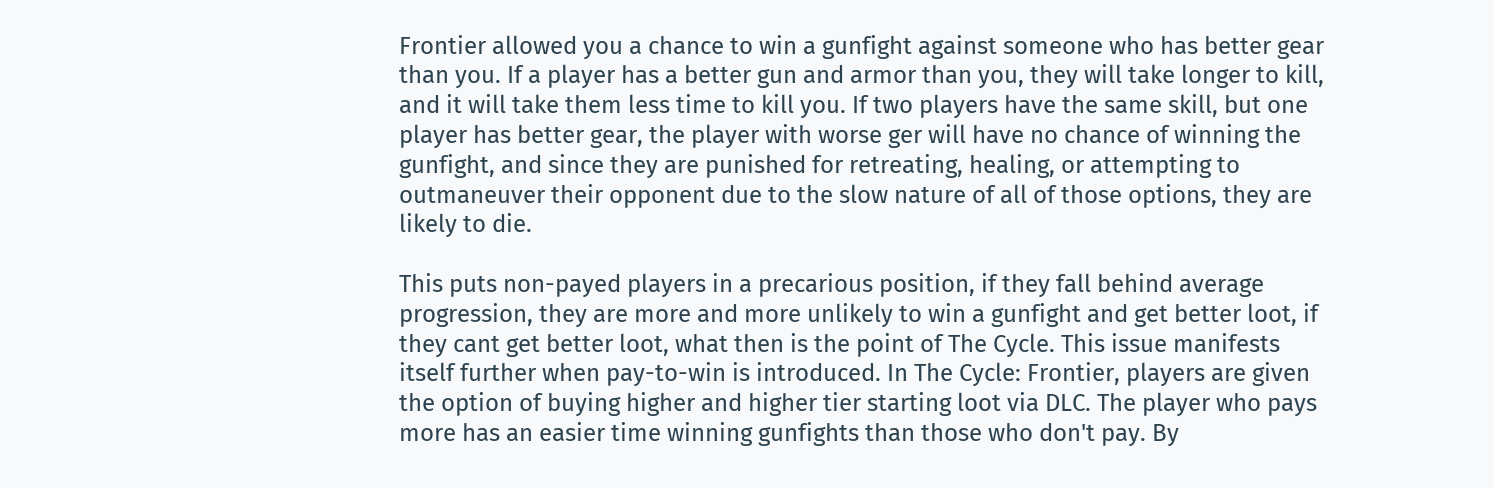Frontier allowed you a chance to win a gunfight against someone who has better gear than you. If a player has a better gun and armor than you, they will take longer to kill, and it will take them less time to kill you. If two players have the same skill, but one player has better gear, the player with worse ger will have no chance of winning the gunfight, and since they are punished for retreating, healing, or attempting to outmaneuver their opponent due to the slow nature of all of those options, they are likely to die.

This puts non-payed players in a precarious position, if they fall behind average progression, they are more and more unlikely to win a gunfight and get better loot, if they cant get better loot, what then is the point of The Cycle. This issue manifests itself further when pay-to-win is introduced. In The Cycle: Frontier, players are given the option of buying higher and higher tier starting loot via DLC. The player who pays more has an easier time winning gunfights than those who don't pay. By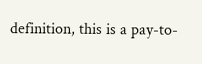definition, this is a pay-to-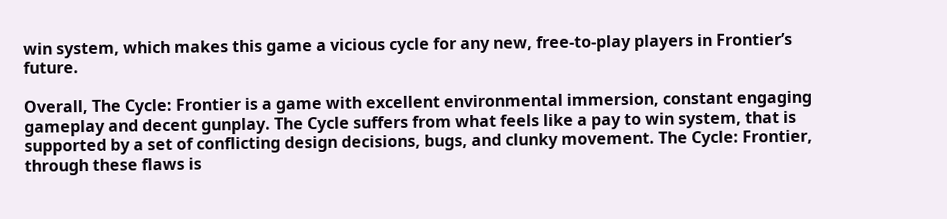win system, which makes this game a vicious cycle for any new, free-to-play players in Frontier’s future.

Overall, The Cycle: Frontier is a game with excellent environmental immersion, constant engaging gameplay and decent gunplay. The Cycle suffers from what feels like a pay to win system, that is supported by a set of conflicting design decisions, bugs, and clunky movement. The Cycle: Frontier, through these flaws is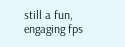still a fun, engaging fps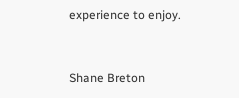experience to enjoy.


Shane Breton